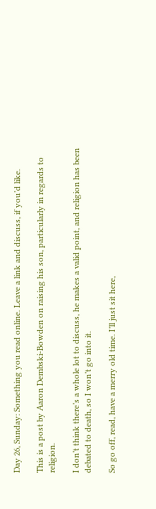Day 26, Sunday: Something you read online. Leave a link and discuss, if you’d like.

This is a post by Aaron Dembski-Bowden on raising his son, particularly in regards to religion.

I don’t think there’s a whole lot to discuss, he makes a valid point, and religion has been debated to death, so I won’t go into it.

So go off, read, have a merry old time. I’ll just sit here,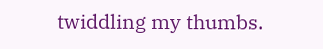twiddling my thumbs.